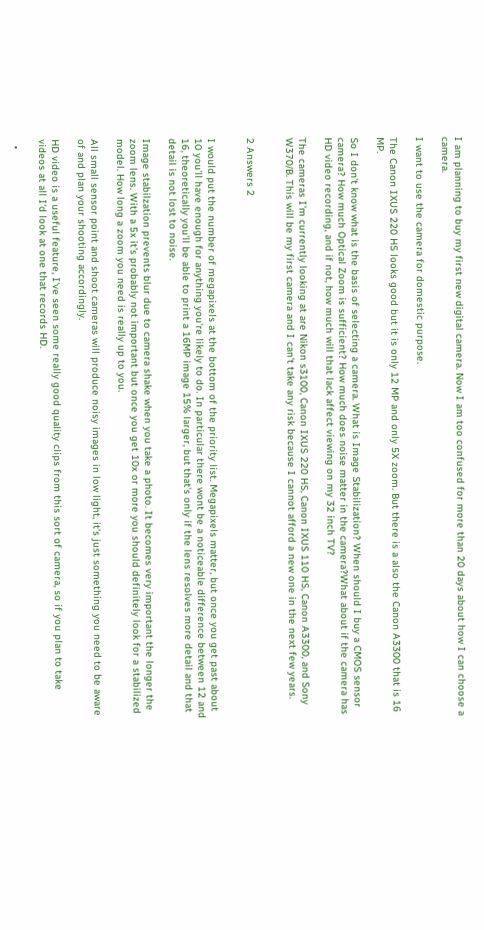I am planning to buy my first new digital camera. Now I am too confused for more than 20 days about how I can choose a camera.

I want to use the camera for domestic purpose.

The Canon IXUS 220 HS looks good but it is only 12 MP and only 5X zoom. But there is a also the Canon A3300 that is 16 MP.

So I don't know what is the basis of selecting a camera. What is Image Stabilization? When should I buy a CMOS sensor camera? How much Optical Zoom is sufficient? How much does noise matter in the camera?What about if the camera has HD video recording, and if not, how much will that lack affect viewing on my 32 inch TV?

The cameras I'm currently looking at are Nikon s3100, Canon IXUS 220 HS, Canon IXUS 110 HS, Canon A3300, and Sony W370/B. This will be my first camera and I can't take any risk because I cannot afford a new one in the next few years.


2 Answers 2


I would put the number of megapixels at the bottom of the priority list. Megapixels matter, but once you get past about 10 you'll have enough for anything you're likely to do. In particular there wont be a noticeable difference between 12 and 16, theoretically you'll be able to print a 16MP image 15% larger, but that's only if the lens resolves more detail and that detail is not lost to noise.

Image stabilzation prevents blur due to camera shake when you take a photo. It becomes very important the longer the zoom lens. With a 5x it's probably not important but once you get 10x or more you should definitely look for a stabilized model. How long a zoom you need is really up to you.

All small sensor point and shoot cameras will produce noisy images in low light, it's just something you need to be aware of and plan your shooting accordingly.

HD video is a useful feature, I've seen some really good quality clips from this sort of camera, so if you plan to take videos at all I'd look at one that records HD.

  •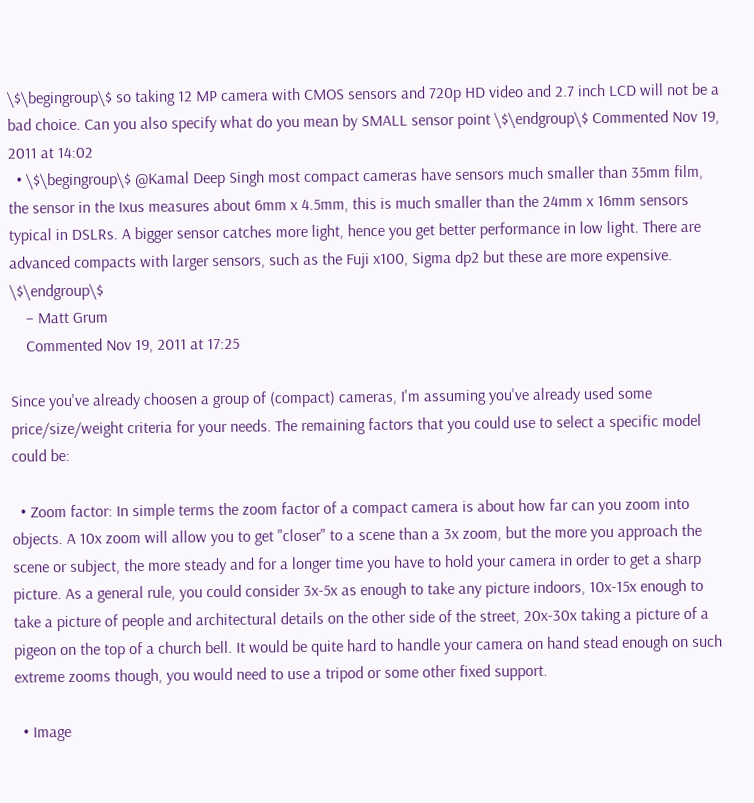\$\begingroup\$ so taking 12 MP camera with CMOS sensors and 720p HD video and 2.7 inch LCD will not be a bad choice. Can you also specify what do you mean by SMALL sensor point \$\endgroup\$ Commented Nov 19, 2011 at 14:02
  • \$\begingroup\$ @Kamal Deep Singh most compact cameras have sensors much smaller than 35mm film, the sensor in the Ixus measures about 6mm x 4.5mm, this is much smaller than the 24mm x 16mm sensors typical in DSLRs. A bigger sensor catches more light, hence you get better performance in low light. There are advanced compacts with larger sensors, such as the Fuji x100, Sigma dp2 but these are more expensive. \$\endgroup\$
    – Matt Grum
    Commented Nov 19, 2011 at 17:25

Since you've already choosen a group of (compact) cameras, I'm assuming you've already used some price/size/weight criteria for your needs. The remaining factors that you could use to select a specific model could be:

  • Zoom factor: In simple terms the zoom factor of a compact camera is about how far can you zoom into objects. A 10x zoom will allow you to get "closer" to a scene than a 3x zoom, but the more you approach the scene or subject, the more steady and for a longer time you have to hold your camera in order to get a sharp picture. As a general rule, you could consider 3x-5x as enough to take any picture indoors, 10x-15x enough to take a picture of people and architectural details on the other side of the street, 20x-30x taking a picture of a pigeon on the top of a church bell. It would be quite hard to handle your camera on hand stead enough on such extreme zooms though, you would need to use a tripod or some other fixed support.

  • Image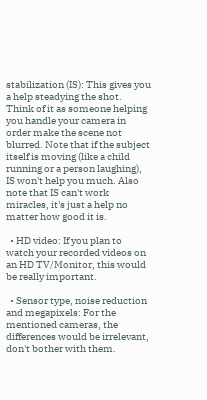stabilization (IS): This gives you a help steadying the shot. Think of it as someone helping you handle your camera in order make the scene not blurred. Note that if the subject itself is moving (like a child running or a person laughing), IS won't help you much. Also note that IS can't work miracles, it's just a help no matter how good it is.

  • HD video: If you plan to watch your recorded videos on an HD TV/Monitor, this would be really important.

  • Sensor type, noise reduction and megapixels: For the mentioned cameras, the differences would be irrelevant, don't bother with them.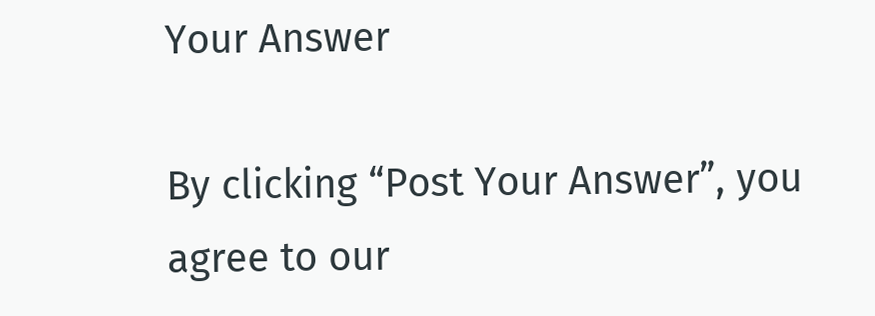Your Answer

By clicking “Post Your Answer”, you agree to our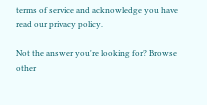terms of service and acknowledge you have read our privacy policy.

Not the answer you're looking for? Browse other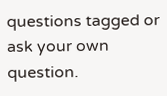questions tagged or ask your own question.